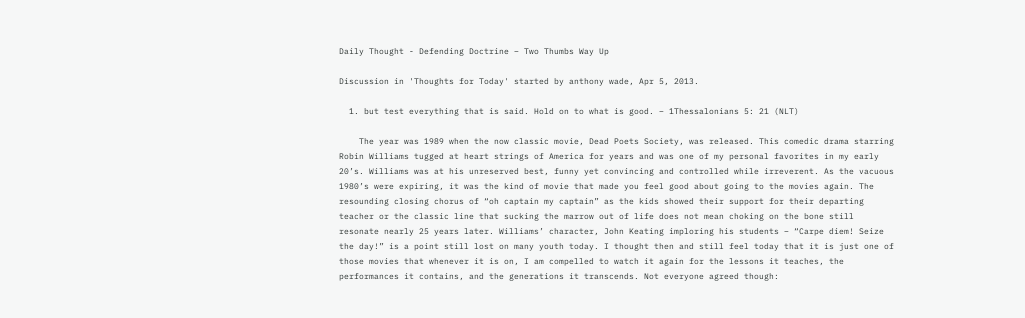Daily Thought - Defending Doctrine – Two Thumbs Way Up

Discussion in 'Thoughts for Today' started by anthony wade, Apr 5, 2013.

  1. but test everything that is said. Hold on to what is good. – 1Thessalonians 5: 21 (NLT)

    The year was 1989 when the now classic movie, Dead Poets Society, was released. This comedic drama starring Robin Williams tugged at heart strings of America for years and was one of my personal favorites in my early 20’s. Williams was at his unreserved best, funny yet convincing and controlled while irreverent. As the vacuous 1980’s were expiring, it was the kind of movie that made you feel good about going to the movies again. The resounding closing chorus of “oh captain my captain” as the kids showed their support for their departing teacher or the classic line that sucking the marrow out of life does not mean choking on the bone still resonate nearly 25 years later. Williams’ character, John Keating imploring his students – “Carpe diem! Seize the day!” is a point still lost on many youth today. I thought then and still feel today that it is just one of those movies that whenever it is on, I am compelled to watch it again for the lessons it teaches, the performances it contains, and the generations it transcends. Not everyone agreed though: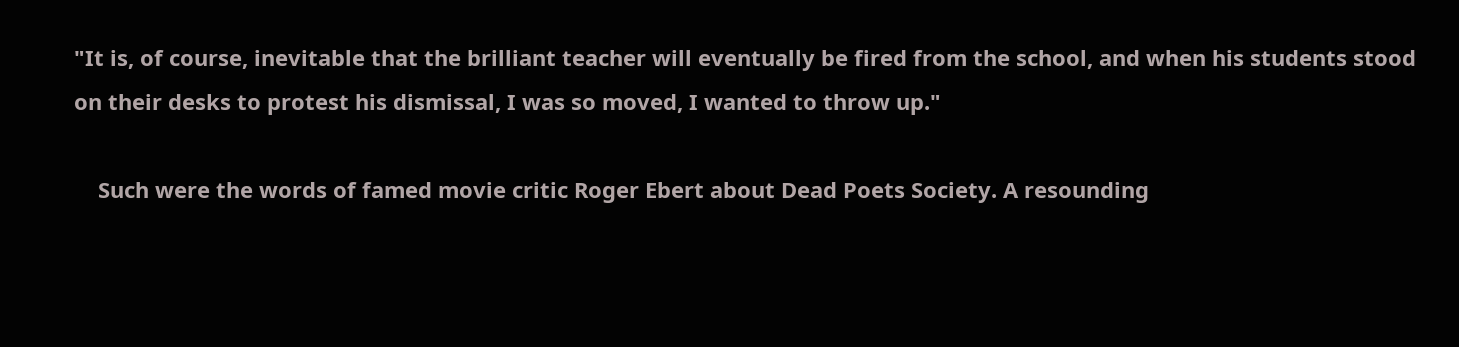"It is, of course, inevitable that the brilliant teacher will eventually be fired from the school, and when his students stood on their desks to protest his dismissal, I was so moved, I wanted to throw up."

    Such were the words of famed movie critic Roger Ebert about Dead Poets Society. A resounding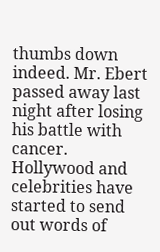thumbs down indeed. Mr. Ebert passed away last night after losing his battle with cancer. Hollywood and celebrities have started to send out words of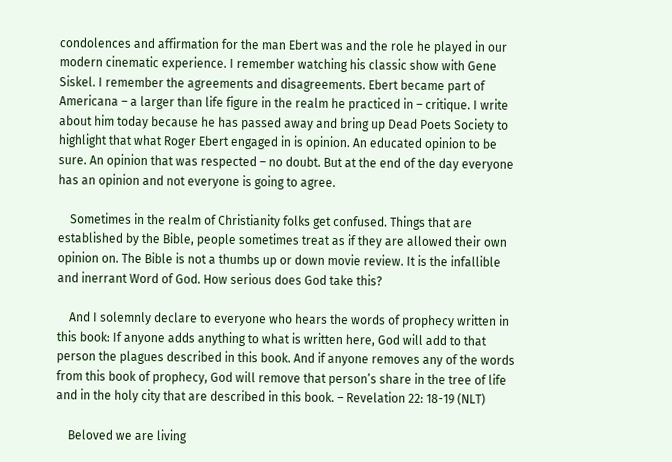condolences and affirmation for the man Ebert was and the role he played in our modern cinematic experience. I remember watching his classic show with Gene Siskel. I remember the agreements and disagreements. Ebert became part of Americana – a larger than life figure in the realm he practiced in – critique. I write about him today because he has passed away and bring up Dead Poets Society to highlight that what Roger Ebert engaged in is opinion. An educated opinion to be sure. An opinion that was respected – no doubt. But at the end of the day everyone has an opinion and not everyone is going to agree.

    Sometimes in the realm of Christianity folks get confused. Things that are established by the Bible, people sometimes treat as if they are allowed their own opinion on. The Bible is not a thumbs up or down movie review. It is the infallible and inerrant Word of God. How serious does God take this?

    And I solemnly declare to everyone who hears the words of prophecy written in this book: If anyone adds anything to what is written here, God will add to that person the plagues described in this book. And if anyone removes any of the words from this book of prophecy, God will remove that person’s share in the tree of life and in the holy city that are described in this book. – Revelation 22: 18-19 (NLT)

    Beloved we are living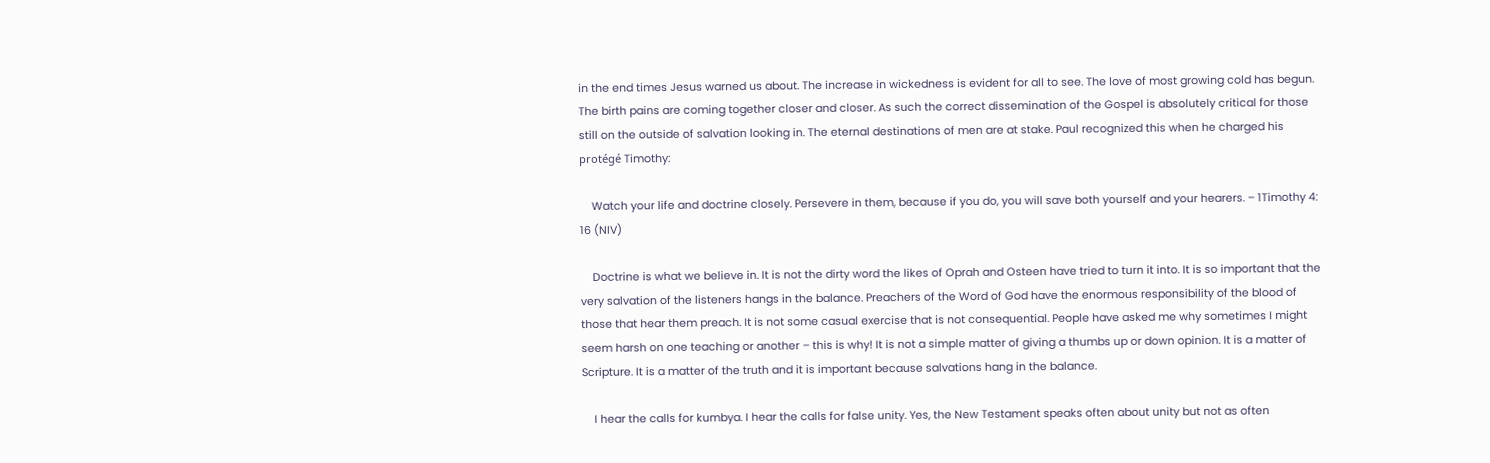in the end times Jesus warned us about. The increase in wickedness is evident for all to see. The love of most growing cold has begun. The birth pains are coming together closer and closer. As such the correct dissemination of the Gospel is absolutely critical for those still on the outside of salvation looking in. The eternal destinations of men are at stake. Paul recognized this when he charged his protégé Timothy:

    Watch your life and doctrine closely. Persevere in them, because if you do, you will save both yourself and your hearers. – 1Timothy 4: 16 (NIV)

    Doctrine is what we believe in. It is not the dirty word the likes of Oprah and Osteen have tried to turn it into. It is so important that the very salvation of the listeners hangs in the balance. Preachers of the Word of God have the enormous responsibility of the blood of those that hear them preach. It is not some casual exercise that is not consequential. People have asked me why sometimes I might seem harsh on one teaching or another – this is why! It is not a simple matter of giving a thumbs up or down opinion. It is a matter of Scripture. It is a matter of the truth and it is important because salvations hang in the balance.

    I hear the calls for kumbya. I hear the calls for false unity. Yes, the New Testament speaks often about unity but not as often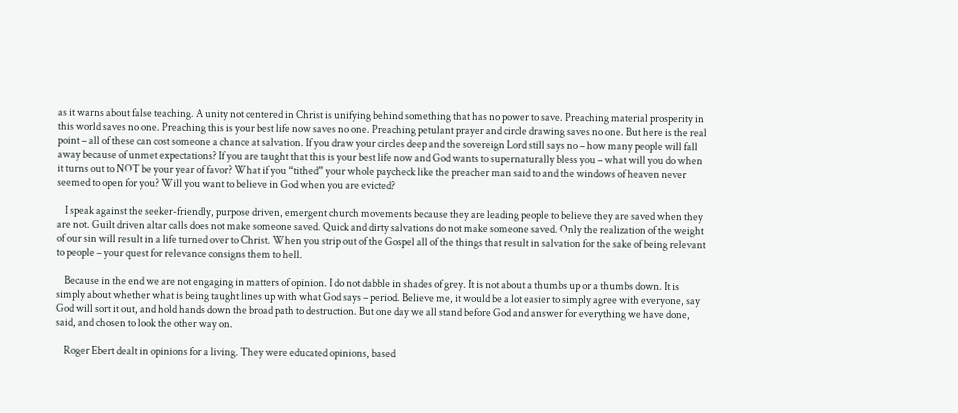as it warns about false teaching. A unity not centered in Christ is unifying behind something that has no power to save. Preaching material prosperity in this world saves no one. Preaching this is your best life now saves no one. Preaching petulant prayer and circle drawing saves no one. But here is the real point – all of these can cost someone a chance at salvation. If you draw your circles deep and the sovereign Lord still says no – how many people will fall away because of unmet expectations? If you are taught that this is your best life now and God wants to supernaturally bless you – what will you do when it turns out to NOT be your year of favor? What if you “tithed” your whole paycheck like the preacher man said to and the windows of heaven never seemed to open for you? Will you want to believe in God when you are evicted?

    I speak against the seeker-friendly, purpose driven, emergent church movements because they are leading people to believe they are saved when they are not. Guilt driven altar calls does not make someone saved. Quick and dirty salvations do not make someone saved. Only the realization of the weight of our sin will result in a life turned over to Christ. When you strip out of the Gospel all of the things that result in salvation for the sake of being relevant to people – your quest for relevance consigns them to hell.

    Because in the end we are not engaging in matters of opinion. I do not dabble in shades of grey. It is not about a thumbs up or a thumbs down. It is simply about whether what is being taught lines up with what God says – period. Believe me, it would be a lot easier to simply agree with everyone, say God will sort it out, and hold hands down the broad path to destruction. But one day we all stand before God and answer for everything we have done, said, and chosen to look the other way on.

    Roger Ebert dealt in opinions for a living. They were educated opinions, based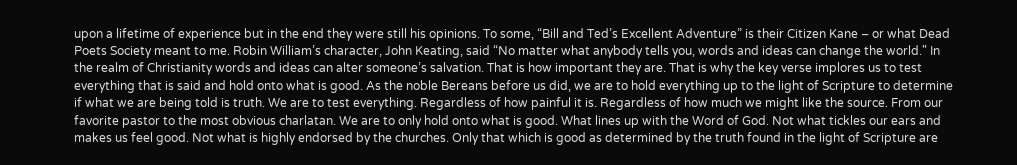upon a lifetime of experience but in the end they were still his opinions. To some, “Bill and Ted’s Excellent Adventure” is their Citizen Kane – or what Dead Poets Society meant to me. Robin William’s character, John Keating, said “No matter what anybody tells you, words and ideas can change the world." In the realm of Christianity words and ideas can alter someone’s salvation. That is how important they are. That is why the key verse implores us to test everything that is said and hold onto what is good. As the noble Bereans before us did, we are to hold everything up to the light of Scripture to determine if what we are being told is truth. We are to test everything. Regardless of how painful it is. Regardless of how much we might like the source. From our favorite pastor to the most obvious charlatan. We are to only hold onto what is good. What lines up with the Word of God. Not what tickles our ears and makes us feel good. Not what is highly endorsed by the churches. Only that which is good as determined by the truth found in the light of Scripture are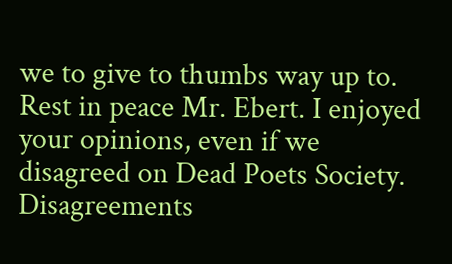we to give to thumbs way up to. Rest in peace Mr. Ebert. I enjoyed your opinions, even if we disagreed on Dead Poets Society. Disagreements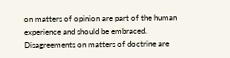on matters of opinion are part of the human experience and should be embraced. Disagreements on matters of doctrine are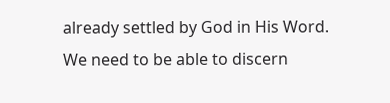already settled by God in His Word. We need to be able to discern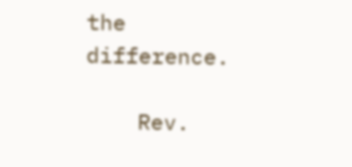the difference.

    Rev.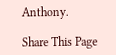Anthony.

Share This Page